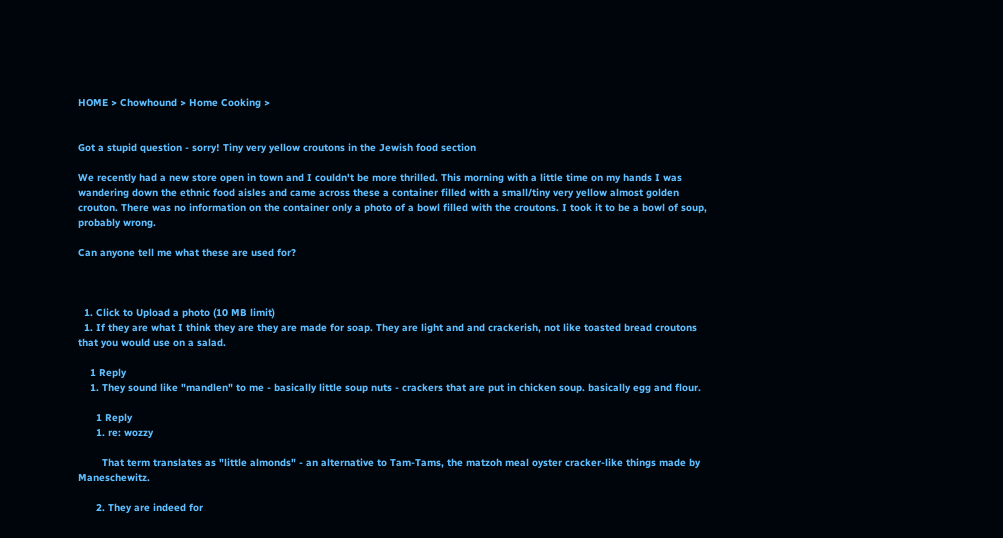HOME > Chowhound > Home Cooking >


Got a stupid question - sorry! Tiny very yellow croutons in the Jewish food section

We recently had a new store open in town and I couldn't be more thrilled. This morning with a little time on my hands I was wandering down the ethnic food aisles and came across these a container filled with a small/tiny very yellow almost golden crouton. There was no information on the container only a photo of a bowl filled with the croutons. I took it to be a bowl of soup, probably wrong.

Can anyone tell me what these are used for?



  1. Click to Upload a photo (10 MB limit)
  1. If they are what I think they are they are made for soap. They are light and and crackerish, not like toasted bread croutons that you would use on a salad.

    1 Reply
    1. They sound like "mandlen" to me - basically little soup nuts - crackers that are put in chicken soup. basically egg and flour.

      1 Reply
      1. re: wozzy

        That term translates as "little almonds" - an alternative to Tam-Tams, the matzoh meal oyster cracker-like things made by Maneschewitz.

      2. They are indeed for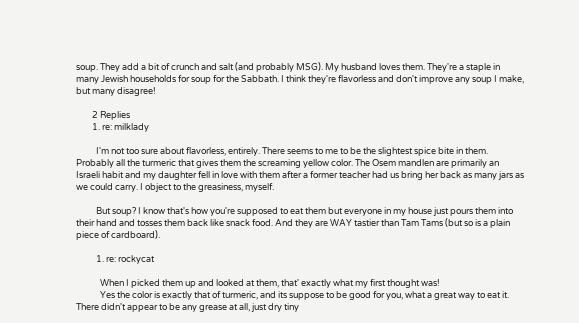soup. They add a bit of crunch and salt (and probably MSG). My husband loves them. They're a staple in many Jewish households for soup for the Sabbath. I think they're flavorless and don't improve any soup I make, but many disagree!

        2 Replies
        1. re: milklady

          I'm not too sure about flavorless, entirely. There seems to me to be the slightest spice bite in them. Probably all the turmeric that gives them the screaming yellow color. The Osem mandlen are primarily an Israeli habit and my daughter fell in love with them after a former teacher had us bring her back as many jars as we could carry. I object to the greasiness, myself.

          But soup? I know that's how you're supposed to eat them but everyone in my house just pours them into their hand and tosses them back like snack food. And they are WAY tastier than Tam Tams (but so is a plain piece of cardboard).

          1. re: rockycat

            When I picked them up and looked at them, that' exactly what my first thought was!
            Yes the color is exactly that of turmeric, and its suppose to be good for you, what a great way to eat it. There didn't appear to be any grease at all, just dry tiny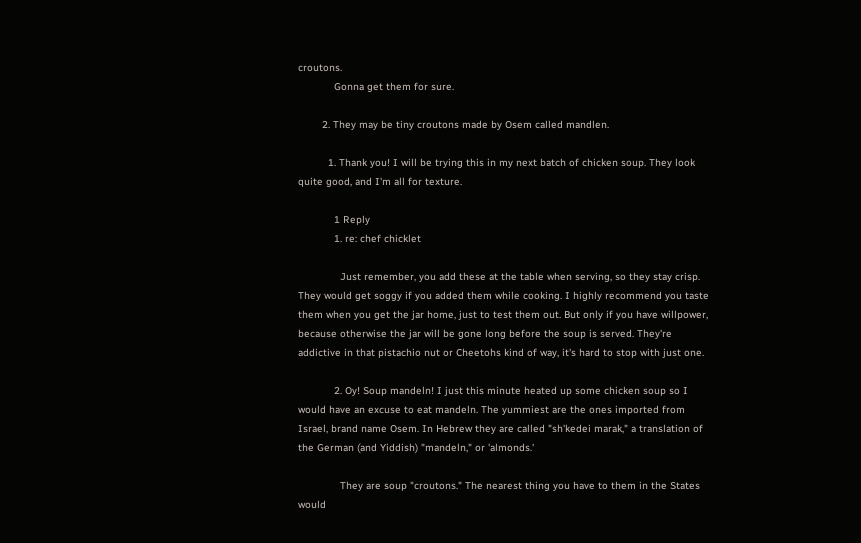croutons.
            Gonna get them for sure.

        2. They may be tiny croutons made by Osem called mandlen.

          1. Thank you! I will be trying this in my next batch of chicken soup. They look quite good, and I'm all for texture.

            1 Reply
            1. re: chef chicklet

              Just remember, you add these at the table when serving, so they stay crisp. They would get soggy if you added them while cooking. I highly recommend you taste them when you get the jar home, just to test them out. But only if you have willpower, because otherwise the jar will be gone long before the soup is served. They're addictive in that pistachio nut or Cheetohs kind of way, it's hard to stop with just one.

            2. Oy! Soup mandeln! I just this minute heated up some chicken soup so I would have an excuse to eat mandeln. The yummiest are the ones imported from Israel, brand name Osem. In Hebrew they are called "sh'kedei marak," a translation of the German (and Yiddish) "mandeln," or 'almonds.'

              They are soup "croutons." The nearest thing you have to them in the States would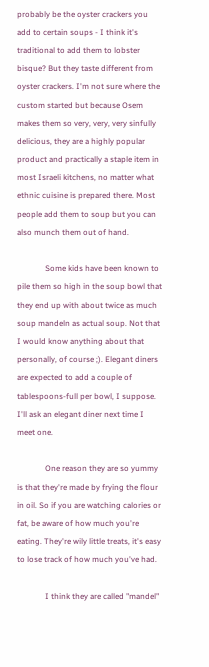probably be the oyster crackers you add to certain soups - I think it's traditional to add them to lobster bisque? But they taste different from oyster crackers. I'm not sure where the custom started but because Osem makes them so very, very, very sinfully delicious, they are a highly popular product and practically a staple item in most Israeli kitchens, no matter what ethnic cuisine is prepared there. Most people add them to soup but you can also munch them out of hand.

              Some kids have been known to pile them so high in the soup bowl that they end up with about twice as much soup mandeln as actual soup. Not that I would know anything about that personally, of course ;). Elegant diners are expected to add a couple of tablespoons-full per bowl, I suppose. I'll ask an elegant diner next time I meet one.

              One reason they are so yummy is that they're made by frying the flour in oil. So if you are watching calories or fat, be aware of how much you're eating. They're wily little treats, it's easy to lose track of how much you've had.

              I think they are called "mandel"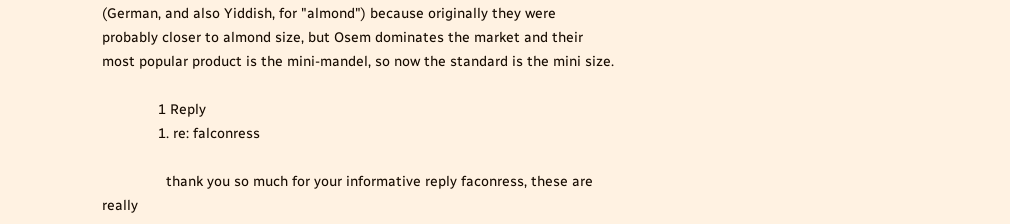(German, and also Yiddish, for "almond") because originally they were probably closer to almond size, but Osem dominates the market and their most popular product is the mini-mandel, so now the standard is the mini size.

              1 Reply
              1. re: falconress

                thank you so much for your informative reply faconress, these are really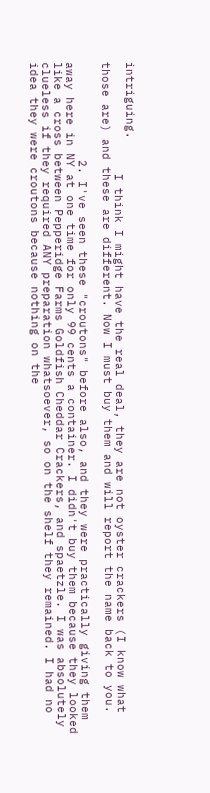intriguing.
                I think I might have the real deal, they are not oyster crackers (I know what those are) and these are different. Now I must buy them and will report the name back to you.

              2. I've seen these "croutons" before also, and they were practically giving them away here in NY at one time for only 99 cents a container. I didn't buy them because they looked like a cross between Pepperidge Farms Goldfish Cheddar Crackers, and spaetzle. I was absolutely clueless if they required ANY preparation whatsoever, so on the shelf they remained. I had no idea they were croutons because nothing on the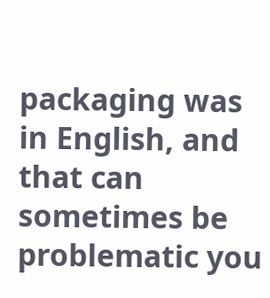packaging was in English, and that can sometimes be problematic you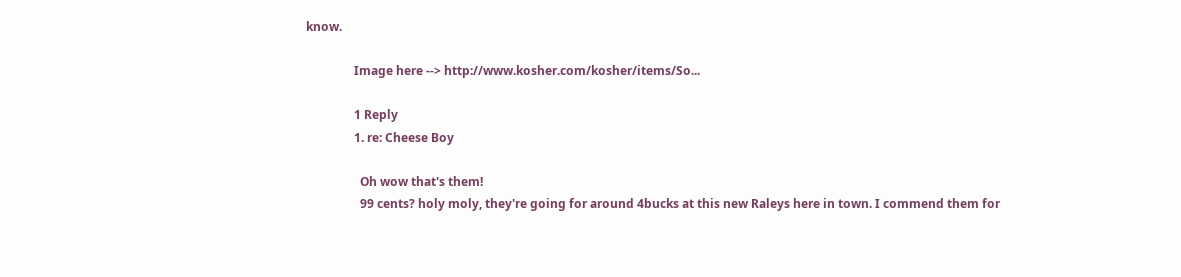know.

                Image here --> http://www.kosher.com/kosher/items/So...

                1 Reply
                1. re: Cheese Boy

                  Oh wow that's them!
                  99 cents? holy moly, they're going for around 4bucks at this new Raleys here in town. I commend them for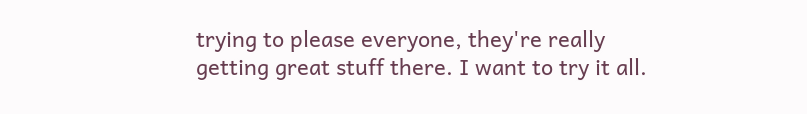trying to please everyone, they're really getting great stuff there. I want to try it all.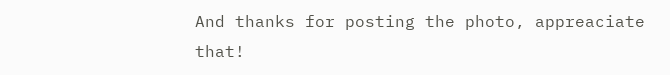And thanks for posting the photo, appreaciate that!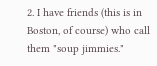2. I have friends (this is in Boston, of course) who call them "soup jimmies."